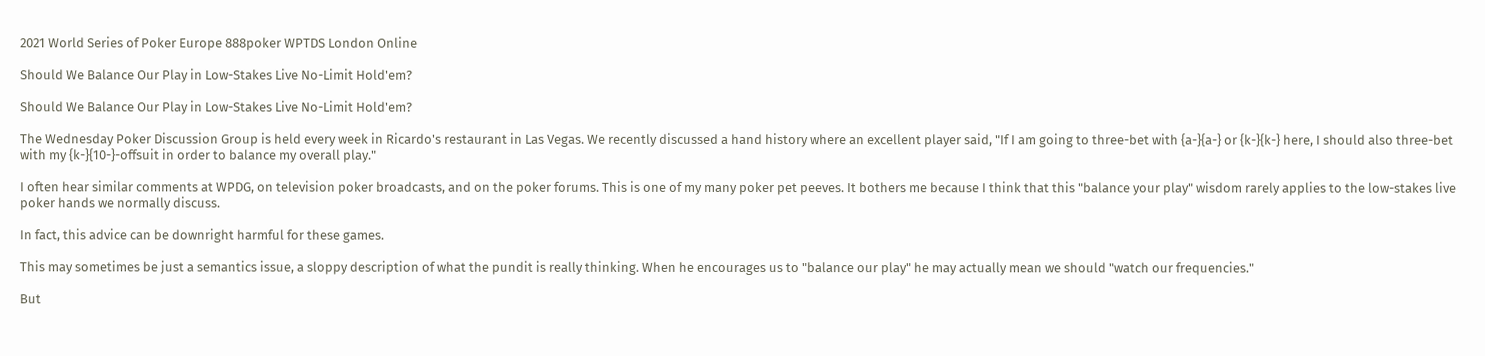2021 World Series of Poker Europe 888poker WPTDS London Online

Should We Balance Our Play in Low-Stakes Live No-Limit Hold'em?

Should We Balance Our Play in Low-Stakes Live No-Limit Hold'em?

The Wednesday Poker Discussion Group is held every week in Ricardo's restaurant in Las Vegas. We recently discussed a hand history where an excellent player said, "If I am going to three-bet with {a-}{a-} or {k-}{k-} here, I should also three-bet with my {k-}{10-}-offsuit in order to balance my overall play."

I often hear similar comments at WPDG, on television poker broadcasts, and on the poker forums. This is one of my many poker pet peeves. It bothers me because I think that this "balance your play" wisdom rarely applies to the low-stakes live poker hands we normally discuss.

In fact, this advice can be downright harmful for these games.

This may sometimes be just a semantics issue, a sloppy description of what the pundit is really thinking. When he encourages us to "balance our play" he may actually mean we should "watch our frequencies."

But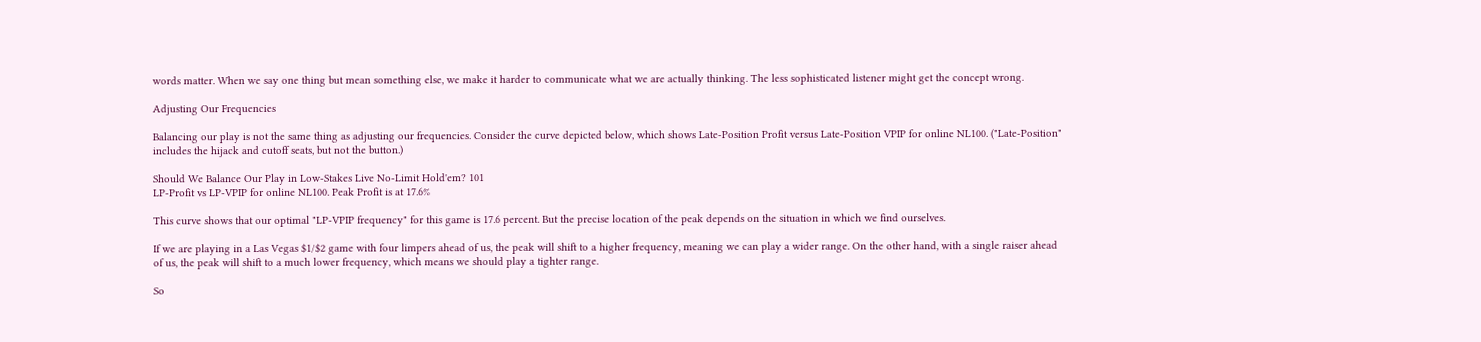words matter. When we say one thing but mean something else, we make it harder to communicate what we are actually thinking. The less sophisticated listener might get the concept wrong.

Adjusting Our Frequencies

Balancing our play is not the same thing as adjusting our frequencies. Consider the curve depicted below, which shows Late-Position Profit versus Late-Position VPIP for online NL100. ("Late-Position" includes the hijack and cutoff seats, but not the button.)

Should We Balance Our Play in Low-Stakes Live No-Limit Hold'em? 101
LP-Profit vs LP-VPIP for online NL100. Peak Profit is at 17.6%

This curve shows that our optimal "LP-VPIP frequency" for this game is 17.6 percent. But the precise location of the peak depends on the situation in which we find ourselves.

If we are playing in a Las Vegas $1/$2 game with four limpers ahead of us, the peak will shift to a higher frequency, meaning we can play a wider range. On the other hand, with a single raiser ahead of us, the peak will shift to a much lower frequency, which means we should play a tighter range.

So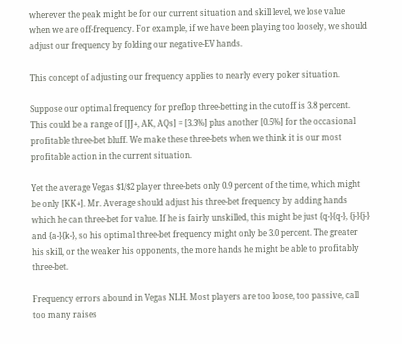wherever the peak might be for our current situation and skill level, we lose value when we are off-frequency. For example, if we have been playing too loosely, we should adjust our frequency by folding our negative-EV hands.

This concept of adjusting our frequency applies to nearly every poker situation.

Suppose our optimal frequency for preflop three-betting in the cutoff is 3.8 percent. This could be a range of [JJ+, AK, AQs] = [3.3%] plus another [0.5%] for the occasional profitable three-bet bluff. We make these three-bets when we think it is our most profitable action in the current situation.

Yet the average Vegas $1/$2 player three-bets only 0.9 percent of the time, which might be only [KK+]. Mr. Average should adjust his three-bet frequency by adding hands which he can three-bet for value. If he is fairly unskilled, this might be just {q-}{q-}, {j-}{j-} and {a-}{k-}, so his optimal three-bet frequency might only be 3.0 percent. The greater his skill, or the weaker his opponents, the more hands he might be able to profitably three-bet.

Frequency errors abound in Vegas NLH. Most players are too loose, too passive, call too many raises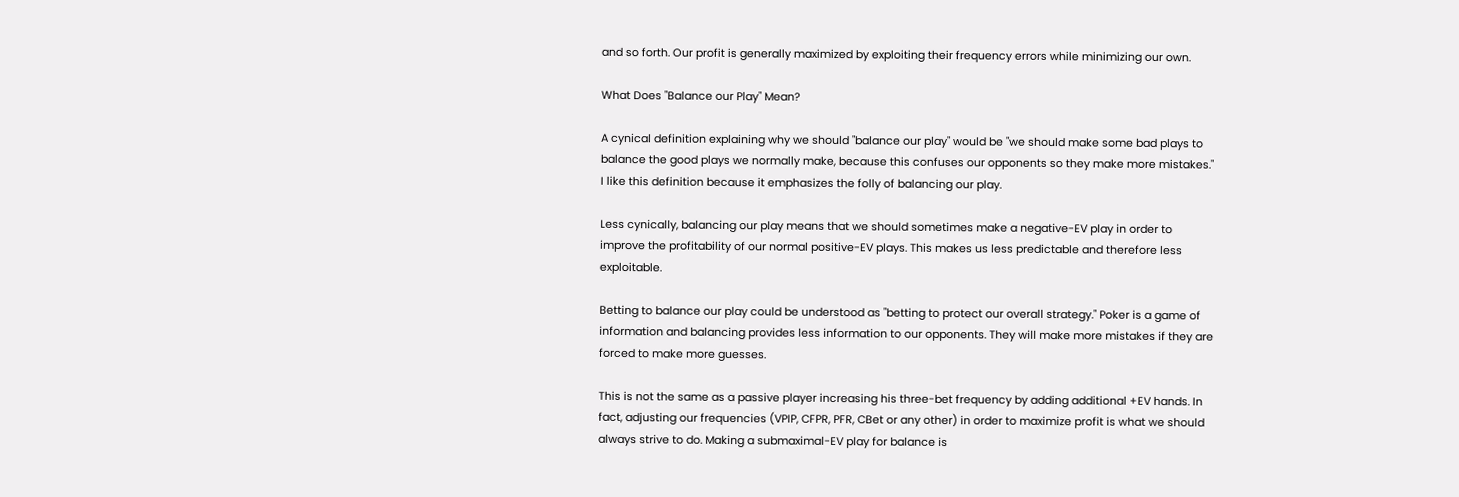and so forth. Our profit is generally maximized by exploiting their frequency errors while minimizing our own.

What Does "Balance our Play" Mean?

A cynical definition explaining why we should "balance our play" would be "we should make some bad plays to balance the good plays we normally make, because this confuses our opponents so they make more mistakes." I like this definition because it emphasizes the folly of balancing our play.

Less cynically, balancing our play means that we should sometimes make a negative-EV play in order to improve the profitability of our normal positive-EV plays. This makes us less predictable and therefore less exploitable.

Betting to balance our play could be understood as "betting to protect our overall strategy." Poker is a game of information and balancing provides less information to our opponents. They will make more mistakes if they are forced to make more guesses.

This is not the same as a passive player increasing his three-bet frequency by adding additional +EV hands. In fact, adjusting our frequencies (VPIP, CFPR, PFR, CBet or any other) in order to maximize profit is what we should always strive to do. Making a submaximal-EV play for balance is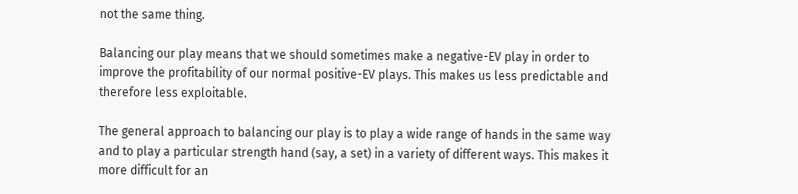not the same thing.

Balancing our play means that we should sometimes make a negative-EV play in order to improve the profitability of our normal positive-EV plays. This makes us less predictable and therefore less exploitable.

The general approach to balancing our play is to play a wide range of hands in the same way and to play a particular strength hand (say, a set) in a variety of different ways. This makes it more difficult for an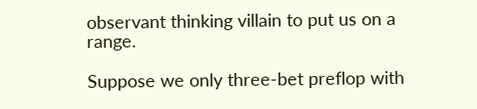observant thinking villain to put us on a range.

Suppose we only three-bet preflop with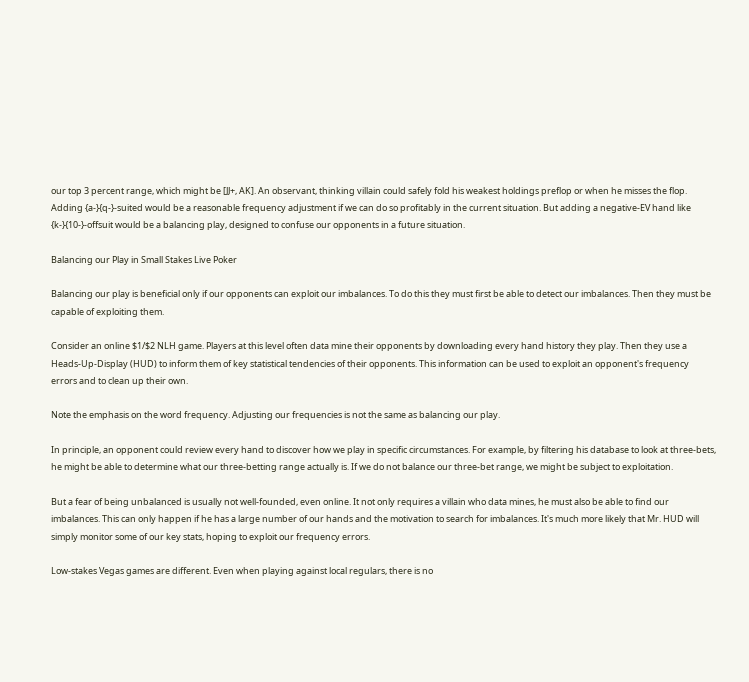our top 3 percent range, which might be [JJ+, AK]. An observant, thinking villain could safely fold his weakest holdings preflop or when he misses the flop. Adding {a-}{q-}-suited would be a reasonable frequency adjustment if we can do so profitably in the current situation. But adding a negative-EV hand like {k-}{10-}-offsuit would be a balancing play, designed to confuse our opponents in a future situation.

Balancing our Play in Small Stakes Live Poker

Balancing our play is beneficial only if our opponents can exploit our imbalances. To do this they must first be able to detect our imbalances. Then they must be capable of exploiting them.

Consider an online $1/$2 NLH game. Players at this level often data mine their opponents by downloading every hand history they play. Then they use a Heads-Up-Display (HUD) to inform them of key statistical tendencies of their opponents. This information can be used to exploit an opponent's frequency errors and to clean up their own.

Note the emphasis on the word frequency. Adjusting our frequencies is not the same as balancing our play.

In principle, an opponent could review every hand to discover how we play in specific circumstances. For example, by filtering his database to look at three-bets, he might be able to determine what our three-betting range actually is. If we do not balance our three-bet range, we might be subject to exploitation.

But a fear of being unbalanced is usually not well-founded, even online. It not only requires a villain who data mines, he must also be able to find our imbalances. This can only happen if he has a large number of our hands and the motivation to search for imbalances. It's much more likely that Mr. HUD will simply monitor some of our key stats, hoping to exploit our frequency errors.

Low-stakes Vegas games are different. Even when playing against local regulars, there is no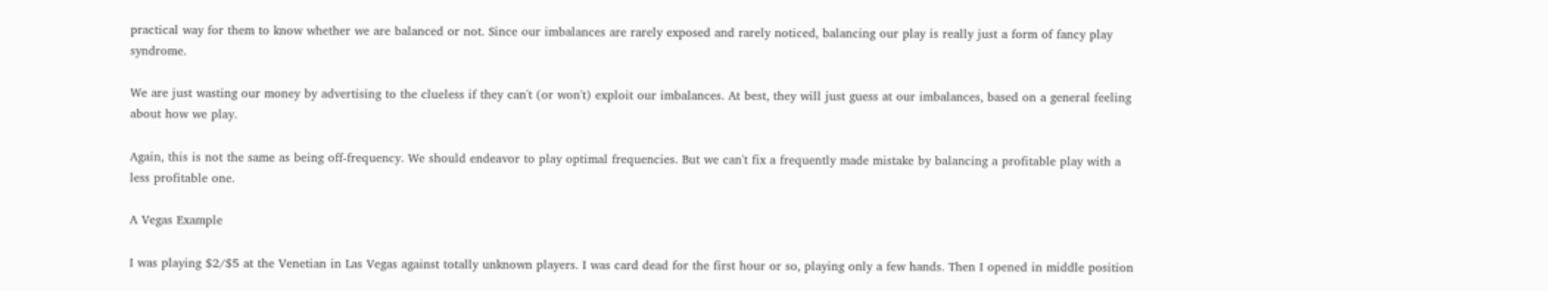practical way for them to know whether we are balanced or not. Since our imbalances are rarely exposed and rarely noticed, balancing our play is really just a form of fancy play syndrome.

We are just wasting our money by advertising to the clueless if they can't (or won't) exploit our imbalances. At best, they will just guess at our imbalances, based on a general feeling about how we play.

Again, this is not the same as being off-frequency. We should endeavor to play optimal frequencies. But we can't fix a frequently made mistake by balancing a profitable play with a less profitable one.

A Vegas Example

I was playing $2/$5 at the Venetian in Las Vegas against totally unknown players. I was card dead for the first hour or so, playing only a few hands. Then I opened in middle position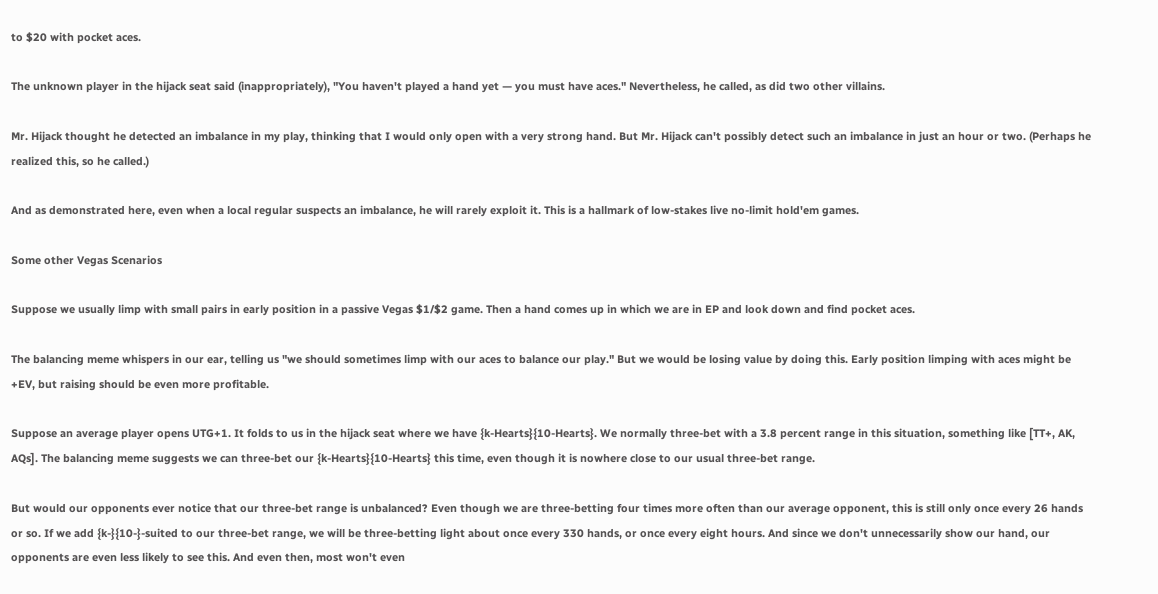to $20 with pocket aces.

The unknown player in the hijack seat said (inappropriately), "You haven't played a hand yet — you must have aces." Nevertheless, he called, as did two other villains.

Mr. Hijack thought he detected an imbalance in my play, thinking that I would only open with a very strong hand. But Mr. Hijack can't possibly detect such an imbalance in just an hour or two. (Perhaps he realized this, so he called.)

And as demonstrated here, even when a local regular suspects an imbalance, he will rarely exploit it. This is a hallmark of low-stakes live no-limit hold'em games.

Some other Vegas Scenarios

Suppose we usually limp with small pairs in early position in a passive Vegas $1/$2 game. Then a hand comes up in which we are in EP and look down and find pocket aces.

The balancing meme whispers in our ear, telling us "we should sometimes limp with our aces to balance our play." But we would be losing value by doing this. Early position limping with aces might be +EV, but raising should be even more profitable.

Suppose an average player opens UTG+1. It folds to us in the hijack seat where we have {k-Hearts}{10-Hearts}. We normally three-bet with a 3.8 percent range in this situation, something like [TT+, AK, AQs]. The balancing meme suggests we can three-bet our {k-Hearts}{10-Hearts} this time, even though it is nowhere close to our usual three-bet range.

But would our opponents ever notice that our three-bet range is unbalanced? Even though we are three-betting four times more often than our average opponent, this is still only once every 26 hands or so. If we add {k-}{10-}-suited to our three-bet range, we will be three-betting light about once every 330 hands, or once every eight hours. And since we don't unnecessarily show our hand, our opponents are even less likely to see this. And even then, most won't even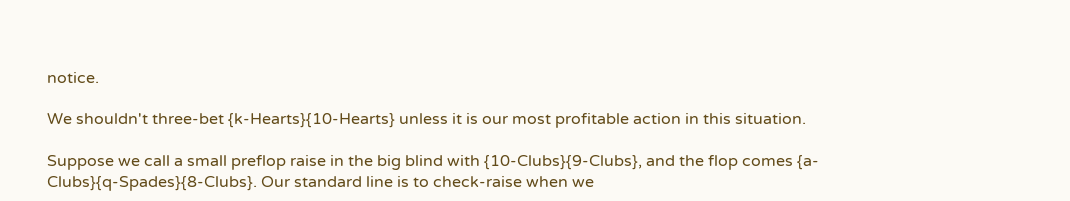notice.

We shouldn't three-bet {k-Hearts}{10-Hearts} unless it is our most profitable action in this situation.

Suppose we call a small preflop raise in the big blind with {10-Clubs}{9-Clubs}, and the flop comes {a-Clubs}{q-Spades}{8-Clubs}. Our standard line is to check-raise when we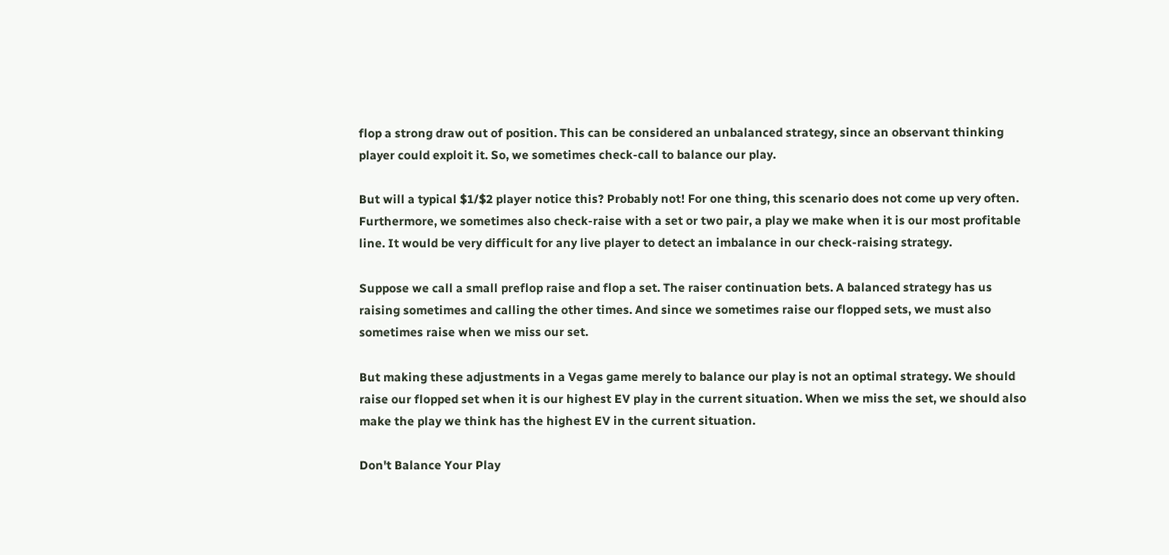flop a strong draw out of position. This can be considered an unbalanced strategy, since an observant thinking player could exploit it. So, we sometimes check-call to balance our play.

But will a typical $1/$2 player notice this? Probably not! For one thing, this scenario does not come up very often. Furthermore, we sometimes also check-raise with a set or two pair, a play we make when it is our most profitable line. It would be very difficult for any live player to detect an imbalance in our check-raising strategy.

Suppose we call a small preflop raise and flop a set. The raiser continuation bets. A balanced strategy has us raising sometimes and calling the other times. And since we sometimes raise our flopped sets, we must also sometimes raise when we miss our set.

But making these adjustments in a Vegas game merely to balance our play is not an optimal strategy. We should raise our flopped set when it is our highest EV play in the current situation. When we miss the set, we should also make the play we think has the highest EV in the current situation.

Don't Balance Your Play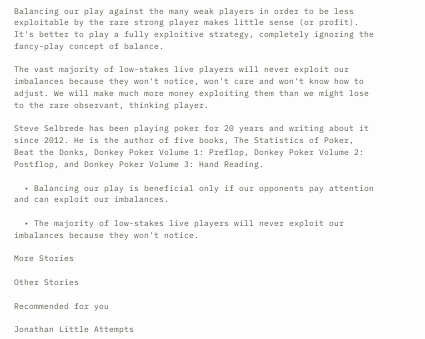Balancing our play against the many weak players in order to be less exploitable by the rare strong player makes little sense (or profit). It's better to play a fully exploitive strategy, completely ignoring the fancy-play concept of balance.

The vast majority of low-stakes live players will never exploit our imbalances because they won't notice, won't care and won't know how to adjust. We will make much more money exploiting them than we might lose to the rare observant, thinking player.

Steve Selbrede has been playing poker for 20 years and writing about it since 2012. He is the author of five books, The Statistics of Poker, Beat the Donks, Donkey Poker Volume 1: Preflop, Donkey Poker Volume 2: Postflop, and Donkey Poker Volume 3: Hand Reading.

  • Balancing our play is beneficial only if our opponents pay attention and can exploit our imbalances.

  • The majority of low-stakes live players will never exploit our imbalances because they won't notice.

More Stories

Other Stories

Recommended for you

Jonathan Little Attempts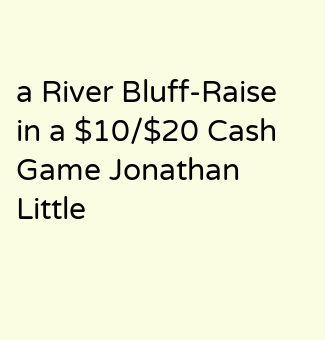a River Bluff-Raise in a $10/$20 Cash Game Jonathan Little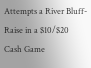Attempts a River Bluff-Raise in a $10/$20 Cash Game